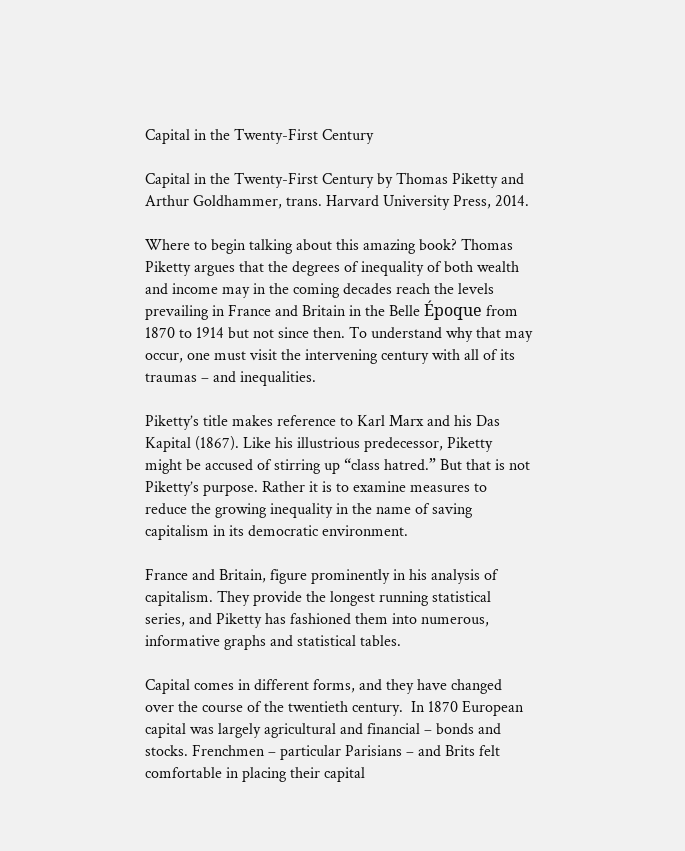Capital in the Twenty-First Century

Capital in the Twenty-First Century by Thomas Piketty and Arthur Goldhammer, trans. Harvard University Press, 2014.

Where to begin talking about this amazing book? Thomas Piketty argues that the degrees of inequality of both wealth and income may in the coming decades reach the levels prevailing in France and Britain in the Belle Époque from 1870 to 1914 but not since then. To understand why that may occur, one must visit the intervening century with all of its traumas – and inequalities.

Piketty’s title makes reference to Karl Marx and his Das Kapital (1867). Like his illustrious predecessor, Piketty might be accused of stirring up “class hatred.” But that is not Piketty’s purpose. Rather it is to examine measures to reduce the growing inequality in the name of saving capitalism in its democratic environment.

France and Britain, figure prominently in his analysis of capitalism. They provide the longest running statistical series, and Piketty has fashioned them into numerous, informative graphs and statistical tables.

Capital comes in different forms, and they have changed over the course of the twentieth century.  In 1870 European capital was largely agricultural and financial – bonds and stocks. Frenchmen – particular Parisians – and Brits felt comfortable in placing their capital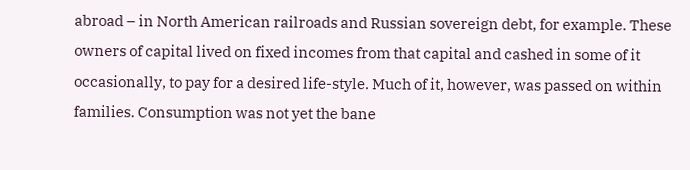abroad – in North American railroads and Russian sovereign debt, for example. These owners of capital lived on fixed incomes from that capital and cashed in some of it occasionally, to pay for a desired life-style. Much of it, however, was passed on within families. Consumption was not yet the bane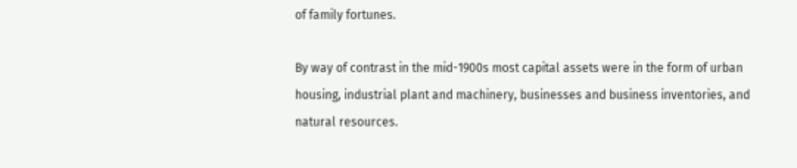of family fortunes.

By way of contrast in the mid-1900s most capital assets were in the form of urban housing, industrial plant and machinery, businesses and business inventories, and natural resources.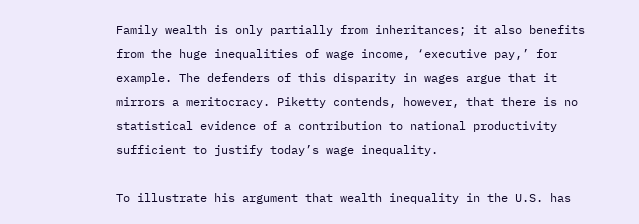Family wealth is only partially from inheritances; it also benefits from the huge inequalities of wage income, ‘executive pay,’ for example. The defenders of this disparity in wages argue that it mirrors a meritocracy. Piketty contends, however, that there is no statistical evidence of a contribution to national productivity sufficient to justify today’s wage inequality.

To illustrate his argument that wealth inequality in the U.S. has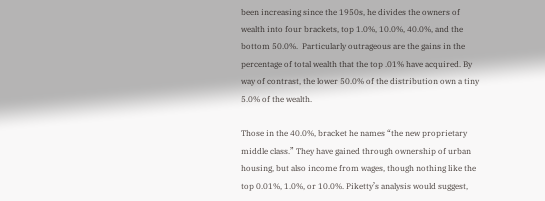been increasing since the 1950s, he divides the owners of wealth into four brackets, top 1.0%, 10.0%, 40.0%, and the bottom 50.0%.  Particularly outrageous are the gains in the percentage of total wealth that the top .01% have acquired. By way of contrast, the lower 50.0% of the distribution own a tiny 5.0% of the wealth.

Those in the 40.0%, bracket he names “the new proprietary middle class.” They have gained through ownership of urban housing, but also income from wages, though nothing like the top 0.01%, 1.0%, or 10.0%. Piketty’s analysis would suggest,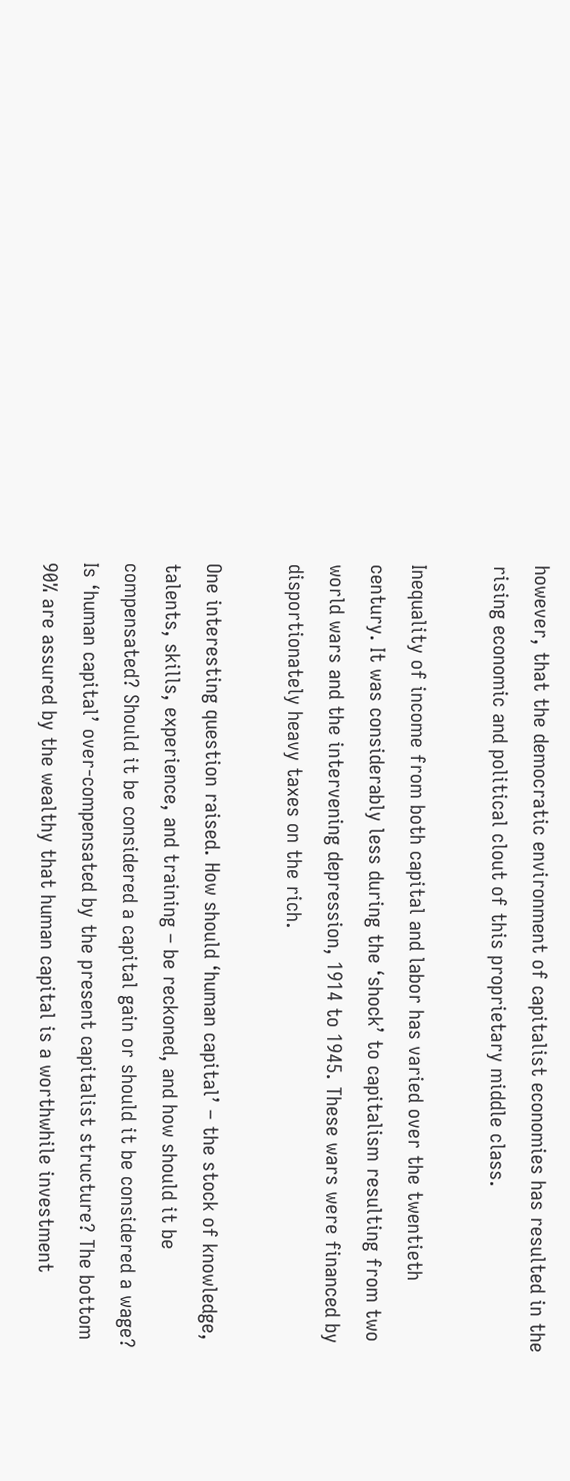however, that the democratic environment of capitalist economies has resulted in the rising economic and political clout of this proprietary middle class.

Inequality of income from both capital and labor has varied over the twentieth century. It was considerably less during the ‘shock’ to capitalism resulting from two world wars and the intervening depression, 1914 to 1945. These wars were financed by disportionately heavy taxes on the rich.

One interesting question raised. How should ‘human capital’ – the stock of knowledge, talents, skills, experience, and training – be reckoned, and how should it be compensated? Should it be considered a capital gain or should it be considered a wage? Is ‘human capital’ over-compensated by the present capitalist structure? The bottom 90% are assured by the wealthy that human capital is a worthwhile investment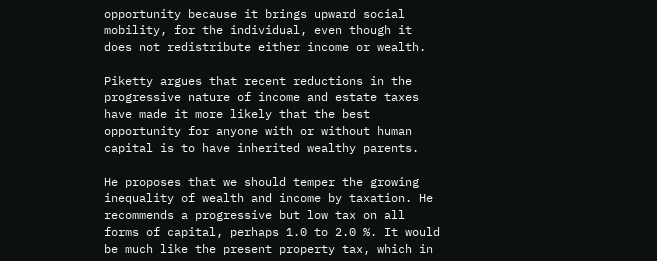opportunity because it brings upward social mobility, for the individual, even though it does not redistribute either income or wealth.

Piketty argues that recent reductions in the progressive nature of income and estate taxes have made it more likely that the best opportunity for anyone with or without human capital is to have inherited wealthy parents.

He proposes that we should temper the growing inequality of wealth and income by taxation. He recommends a progressive but low tax on all forms of capital, perhaps 1.0 to 2.0 %. It would be much like the present property tax, which in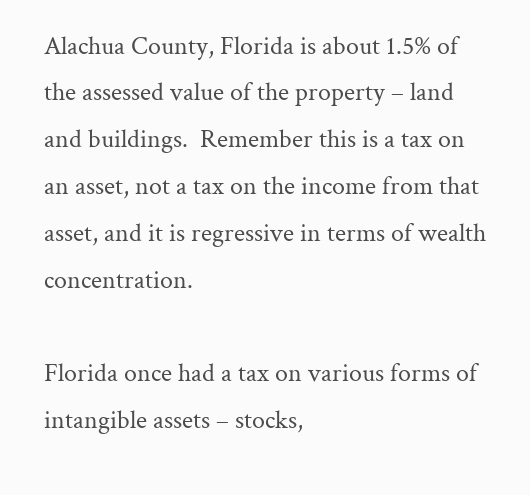Alachua County, Florida is about 1.5% of the assessed value of the property – land and buildings.  Remember this is a tax on an asset, not a tax on the income from that asset, and it is regressive in terms of wealth concentration.

Florida once had a tax on various forms of intangible assets – stocks,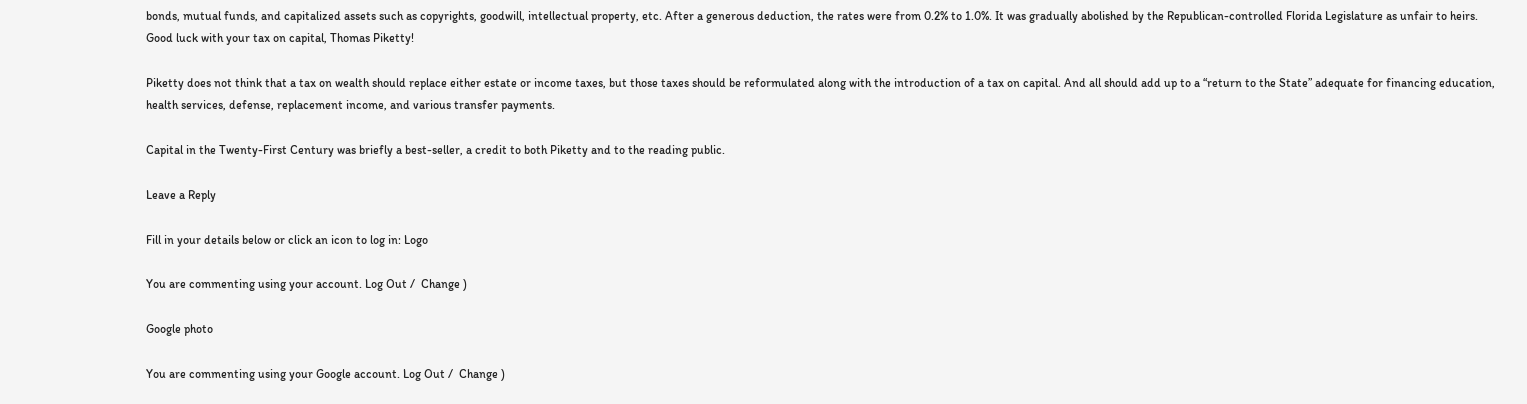bonds, mutual funds, and capitalized assets such as copyrights, goodwill, intellectual property, etc. After a generous deduction, the rates were from 0.2% to 1.0%. It was gradually abolished by the Republican-controlled Florida Legislature as unfair to heirs. Good luck with your tax on capital, Thomas Piketty!

Piketty does not think that a tax on wealth should replace either estate or income taxes, but those taxes should be reformulated along with the introduction of a tax on capital. And all should add up to a “return to the State” adequate for financing education, health services, defense, replacement income, and various transfer payments.

Capital in the Twenty-First Century was briefly a best-seller, a credit to both Piketty and to the reading public.

Leave a Reply

Fill in your details below or click an icon to log in: Logo

You are commenting using your account. Log Out /  Change )

Google photo

You are commenting using your Google account. Log Out /  Change )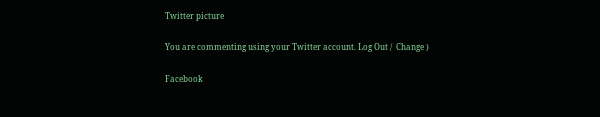Twitter picture

You are commenting using your Twitter account. Log Out /  Change )

Facebook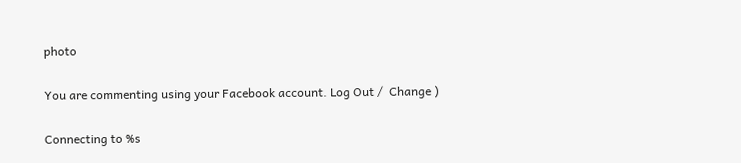photo

You are commenting using your Facebook account. Log Out /  Change )

Connecting to %s